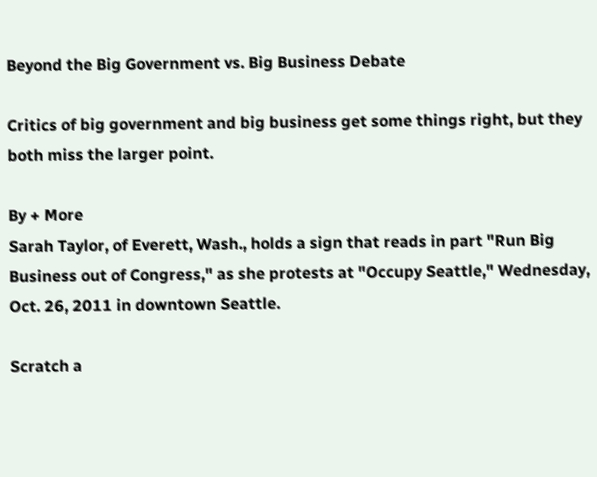Beyond the Big Government vs. Big Business Debate

Critics of big government and big business get some things right, but they both miss the larger point.

By + More
Sarah Taylor, of Everett, Wash., holds a sign that reads in part "Run Big Business out of Congress," as she protests at "Occupy Seattle," Wednesday, Oct. 26, 2011 in downtown Seattle.

Scratch a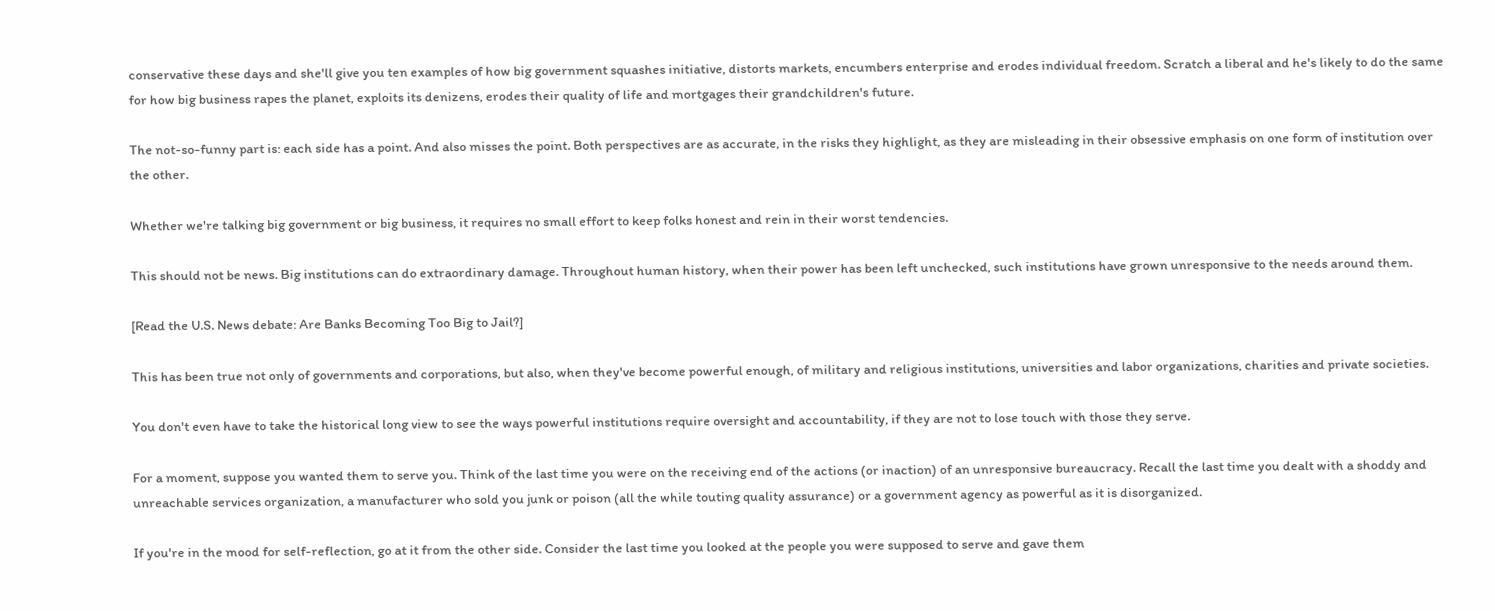conservative these days and she'll give you ten examples of how big government squashes initiative, distorts markets, encumbers enterprise and erodes individual freedom. Scratch a liberal and he's likely to do the same for how big business rapes the planet, exploits its denizens, erodes their quality of life and mortgages their grandchildren's future.

The not-so-funny part is: each side has a point. And also misses the point. Both perspectives are as accurate, in the risks they highlight, as they are misleading in their obsessive emphasis on one form of institution over the other.

Whether we're talking big government or big business, it requires no small effort to keep folks honest and rein in their worst tendencies.

This should not be news. Big institutions can do extraordinary damage. Throughout human history, when their power has been left unchecked, such institutions have grown unresponsive to the needs around them.

[Read the U.S. News debate: Are Banks Becoming Too Big to Jail?]

This has been true not only of governments and corporations, but also, when they've become powerful enough, of military and religious institutions, universities and labor organizations, charities and private societies.

You don't even have to take the historical long view to see the ways powerful institutions require oversight and accountability, if they are not to lose touch with those they serve.

For a moment, suppose you wanted them to serve you. Think of the last time you were on the receiving end of the actions (or inaction) of an unresponsive bureaucracy. Recall the last time you dealt with a shoddy and unreachable services organization, a manufacturer who sold you junk or poison (all the while touting quality assurance) or a government agency as powerful as it is disorganized.

If you're in the mood for self-reflection, go at it from the other side. Consider the last time you looked at the people you were supposed to serve and gave them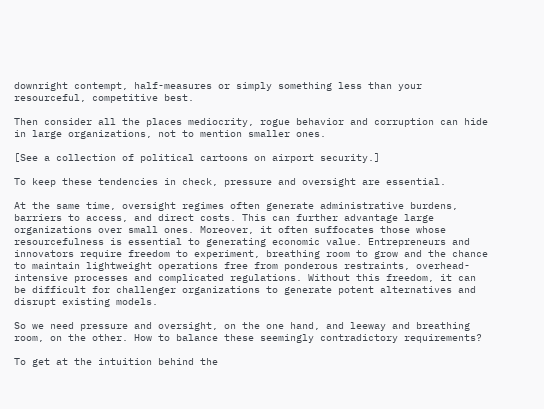downright contempt, half-measures or simply something less than your resourceful, competitive best.

Then consider all the places mediocrity, rogue behavior and corruption can hide in large organizations, not to mention smaller ones.

[See a collection of political cartoons on airport security.]

To keep these tendencies in check, pressure and oversight are essential.

At the same time, oversight regimes often generate administrative burdens, barriers to access, and direct costs. This can further advantage large organizations over small ones. Moreover, it often suffocates those whose resourcefulness is essential to generating economic value. Entrepreneurs and innovators require freedom to experiment, breathing room to grow and the chance to maintain lightweight operations free from ponderous restraints, overhead-intensive processes and complicated regulations. Without this freedom, it can be difficult for challenger organizations to generate potent alternatives and disrupt existing models.

So we need pressure and oversight, on the one hand, and leeway and breathing room, on the other. How to balance these seemingly contradictory requirements?

To get at the intuition behind the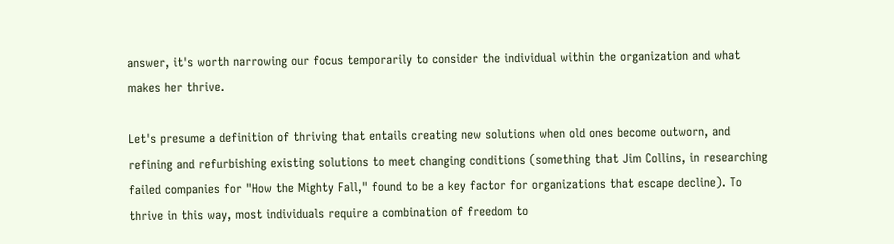answer, it's worth narrowing our focus temporarily to consider the individual within the organization and what makes her thrive.

Let's presume a definition of thriving that entails creating new solutions when old ones become outworn, and refining and refurbishing existing solutions to meet changing conditions (something that Jim Collins, in researching failed companies for "How the Mighty Fall," found to be a key factor for organizations that escape decline). To thrive in this way, most individuals require a combination of freedom to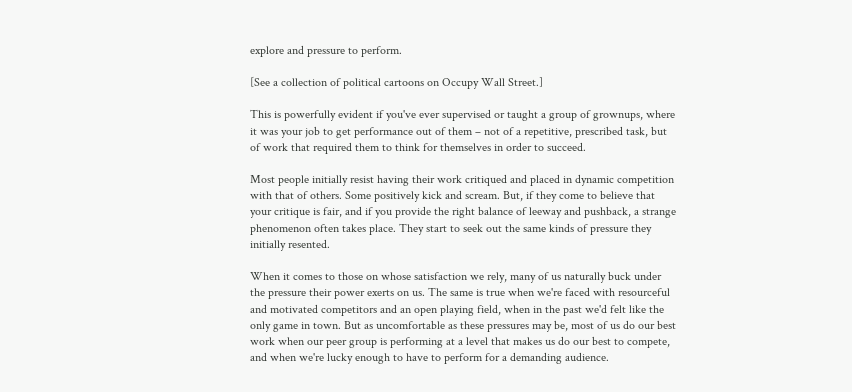explore and pressure to perform.

[See a collection of political cartoons on Occupy Wall Street.]

This is powerfully evident if you've ever supervised or taught a group of grownups, where it was your job to get performance out of them – not of a repetitive, prescribed task, but of work that required them to think for themselves in order to succeed.

Most people initially resist having their work critiqued and placed in dynamic competition with that of others. Some positively kick and scream. But, if they come to believe that your critique is fair, and if you provide the right balance of leeway and pushback, a strange phenomenon often takes place. They start to seek out the same kinds of pressure they initially resented.

When it comes to those on whose satisfaction we rely, many of us naturally buck under the pressure their power exerts on us. The same is true when we're faced with resourceful and motivated competitors and an open playing field, when in the past we'd felt like the only game in town. But as uncomfortable as these pressures may be, most of us do our best work when our peer group is performing at a level that makes us do our best to compete, and when we're lucky enough to have to perform for a demanding audience.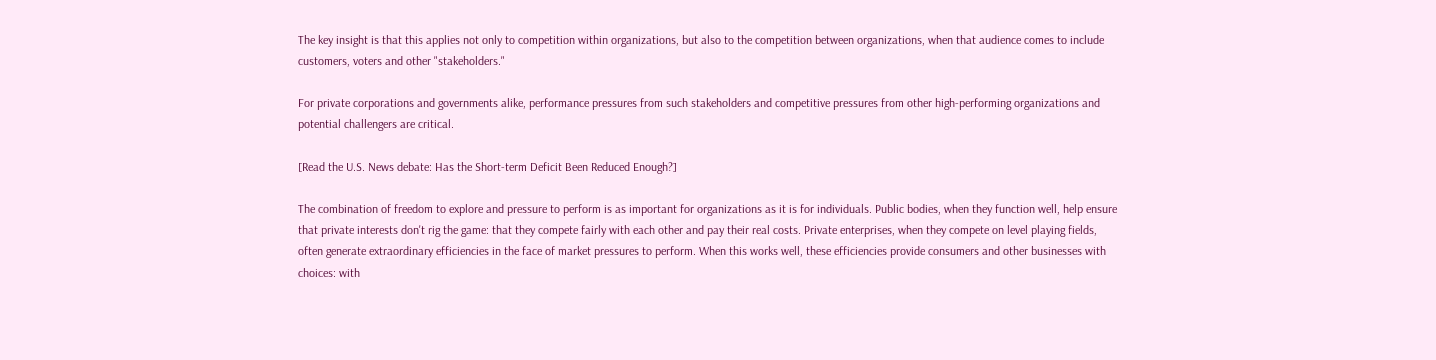The key insight is that this applies not only to competition within organizations, but also to the competition between organizations, when that audience comes to include customers, voters and other "stakeholders."

For private corporations and governments alike, performance pressures from such stakeholders and competitive pressures from other high-performing organizations and potential challengers are critical.

[Read the U.S. News debate: Has the Short-term Deficit Been Reduced Enough?]

The combination of freedom to explore and pressure to perform is as important for organizations as it is for individuals. Public bodies, when they function well, help ensure that private interests don't rig the game: that they compete fairly with each other and pay their real costs. Private enterprises, when they compete on level playing fields, often generate extraordinary efficiencies in the face of market pressures to perform. When this works well, these efficiencies provide consumers and other businesses with choices: with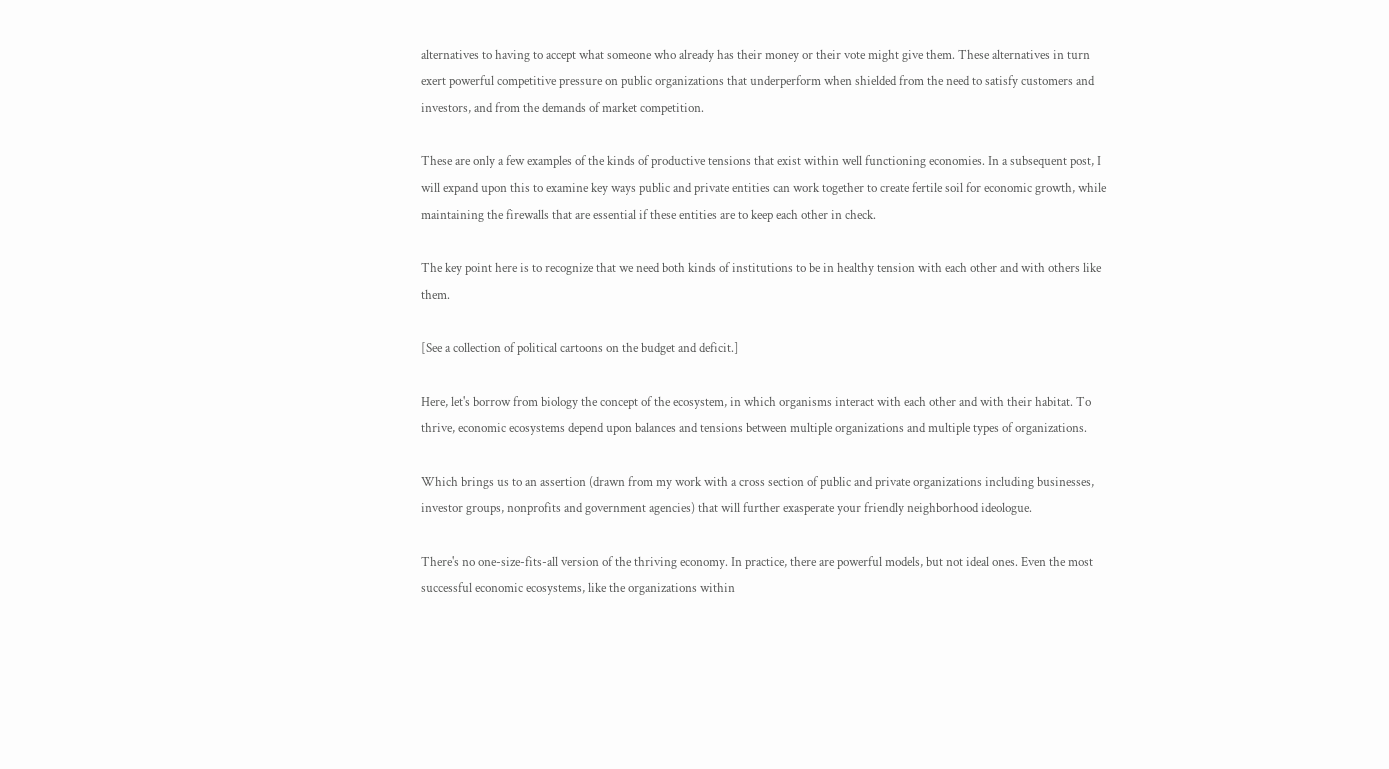alternatives to having to accept what someone who already has their money or their vote might give them. These alternatives in turn exert powerful competitive pressure on public organizations that underperform when shielded from the need to satisfy customers and investors, and from the demands of market competition.

These are only a few examples of the kinds of productive tensions that exist within well functioning economies. In a subsequent post, I will expand upon this to examine key ways public and private entities can work together to create fertile soil for economic growth, while maintaining the firewalls that are essential if these entities are to keep each other in check.

The key point here is to recognize that we need both kinds of institutions to be in healthy tension with each other and with others like them.

[See a collection of political cartoons on the budget and deficit.]

Here, let's borrow from biology the concept of the ecosystem, in which organisms interact with each other and with their habitat. To thrive, economic ecosystems depend upon balances and tensions between multiple organizations and multiple types of organizations.

Which brings us to an assertion (drawn from my work with a cross section of public and private organizations including businesses, investor groups, nonprofits and government agencies) that will further exasperate your friendly neighborhood ideologue.

There's no one-size-fits-all version of the thriving economy. In practice, there are powerful models, but not ideal ones. Even the most successful economic ecosystems, like the organizations within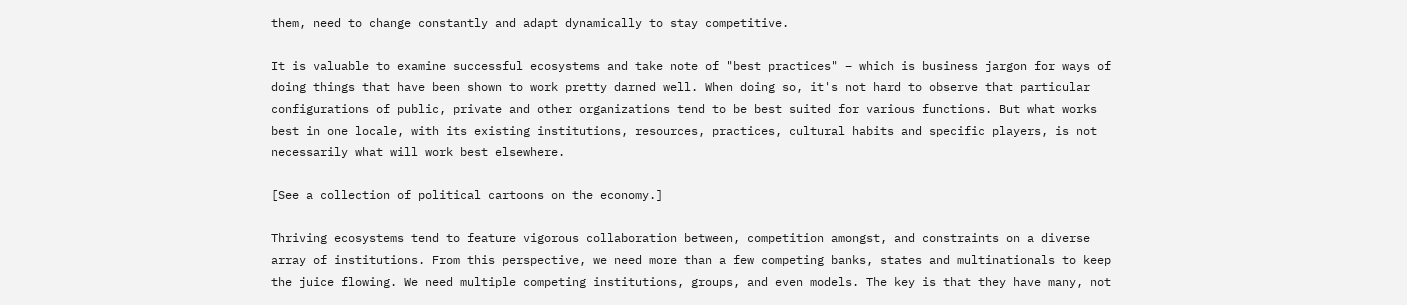them, need to change constantly and adapt dynamically to stay competitive.

It is valuable to examine successful ecosystems and take note of "best practices" – which is business jargon for ways of doing things that have been shown to work pretty darned well. When doing so, it's not hard to observe that particular configurations of public, private and other organizations tend to be best suited for various functions. But what works best in one locale, with its existing institutions, resources, practices, cultural habits and specific players, is not necessarily what will work best elsewhere.

[See a collection of political cartoons on the economy.]

Thriving ecosystems tend to feature vigorous collaboration between, competition amongst, and constraints on a diverse array of institutions. From this perspective, we need more than a few competing banks, states and multinationals to keep the juice flowing. We need multiple competing institutions, groups, and even models. The key is that they have many, not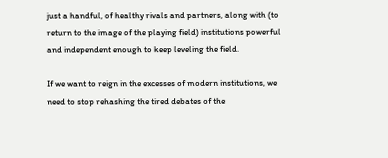just a handful, of healthy rivals and partners, along with (to return to the image of the playing field) institutions powerful and independent enough to keep leveling the field.

If we want to reign in the excesses of modern institutions, we need to stop rehashing the tired debates of the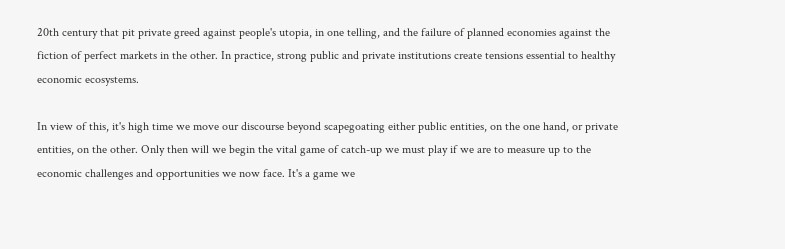20th century that pit private greed against people's utopia, in one telling, and the failure of planned economies against the fiction of perfect markets in the other. In practice, strong public and private institutions create tensions essential to healthy economic ecosystems.

In view of this, it's high time we move our discourse beyond scapegoating either public entities, on the one hand, or private entities, on the other. Only then will we begin the vital game of catch-up we must play if we are to measure up to the economic challenges and opportunities we now face. It's a game we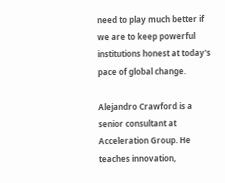need to play much better if we are to keep powerful institutions honest at today's pace of global change.

Alejandro Crawford is a senior consultant at Acceleration Group. He teaches innovation,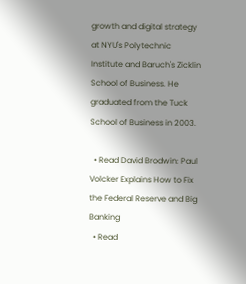growth and digital strategy at NYU's Polytechnic Institute and Baruch's Zicklin School of Business. He graduated from the Tuck School of Business in 2003.

  • Read David Brodwin: Paul Volcker Explains How to Fix the Federal Reserve and Big Banking
  • Read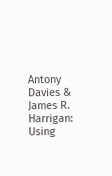Antony Davies & James R. Harrigan: Using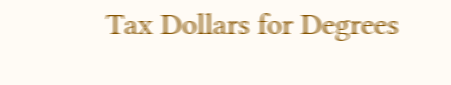Tax Dollars for Degrees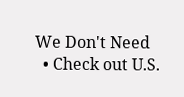We Don't Need
  • Check out U.S.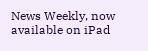News Weekly, now available on iPad